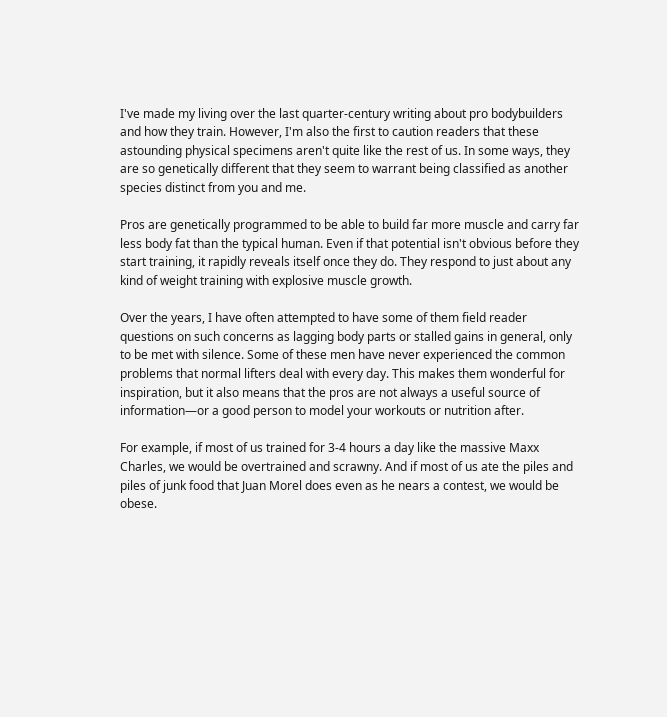I've made my living over the last quarter-century writing about pro bodybuilders and how they train. However, I'm also the first to caution readers that these astounding physical specimens aren't quite like the rest of us. In some ways, they are so genetically different that they seem to warrant being classified as another species distinct from you and me.

Pros are genetically programmed to be able to build far more muscle and carry far less body fat than the typical human. Even if that potential isn't obvious before they start training, it rapidly reveals itself once they do. They respond to just about any kind of weight training with explosive muscle growth.

Over the years, I have often attempted to have some of them field reader questions on such concerns as lagging body parts or stalled gains in general, only to be met with silence. Some of these men have never experienced the common problems that normal lifters deal with every day. This makes them wonderful for inspiration, but it also means that the pros are not always a useful source of information—or a good person to model your workouts or nutrition after.

For example, if most of us trained for 3-4 hours a day like the massive Maxx Charles, we would be overtrained and scrawny. And if most of us ate the piles and piles of junk food that Juan Morel does even as he nears a contest, we would be obese.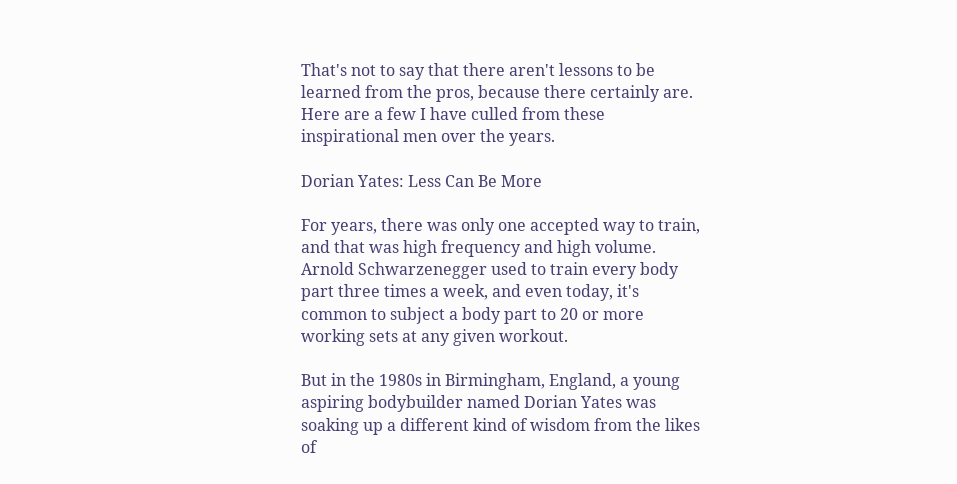That's not to say that there aren't lessons to be learned from the pros, because there certainly are. Here are a few I have culled from these inspirational men over the years.

Dorian Yates: Less Can Be More

For years, there was only one accepted way to train, and that was high frequency and high volume. Arnold Schwarzenegger used to train every body part three times a week, and even today, it's common to subject a body part to 20 or more working sets at any given workout.

But in the 1980s in Birmingham, England, a young aspiring bodybuilder named Dorian Yates was soaking up a different kind of wisdom from the likes of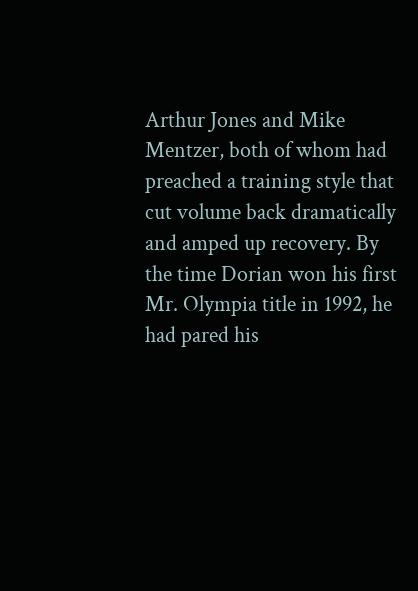Arthur Jones and Mike Mentzer, both of whom had preached a training style that cut volume back dramatically and amped up recovery. By the time Dorian won his first Mr. Olympia title in 1992, he had pared his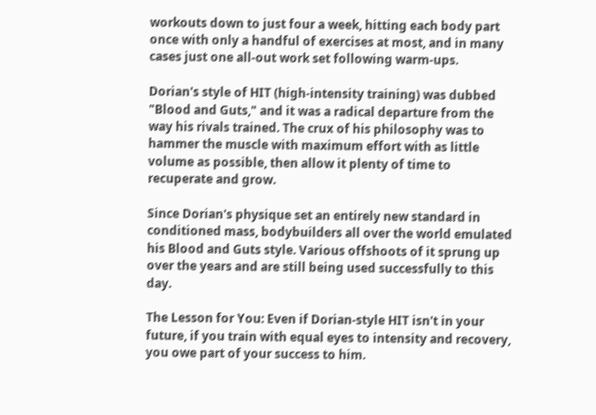workouts down to just four a week, hitting each body part once with only a handful of exercises at most, and in many cases just one all-out work set following warm-ups.

Dorian's style of HIT (high-intensity training) was dubbed "Blood and Guts," and it was a radical departure from the way his rivals trained. The crux of his philosophy was to hammer the muscle with maximum effort with as little volume as possible, then allow it plenty of time to recuperate and grow.

Since Dorian's physique set an entirely new standard in conditioned mass, bodybuilders all over the world emulated his Blood and Guts style. Various offshoots of it sprung up over the years and are still being used successfully to this day.

The Lesson for You: Even if Dorian-style HIT isn't in your future, if you train with equal eyes to intensity and recovery, you owe part of your success to him.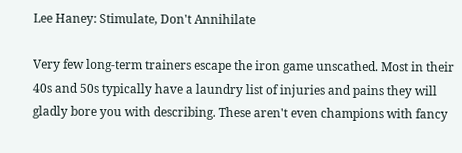Lee Haney: Stimulate, Don't Annihilate

Very few long-term trainers escape the iron game unscathed. Most in their 40s and 50s typically have a laundry list of injuries and pains they will gladly bore you with describing. These aren't even champions with fancy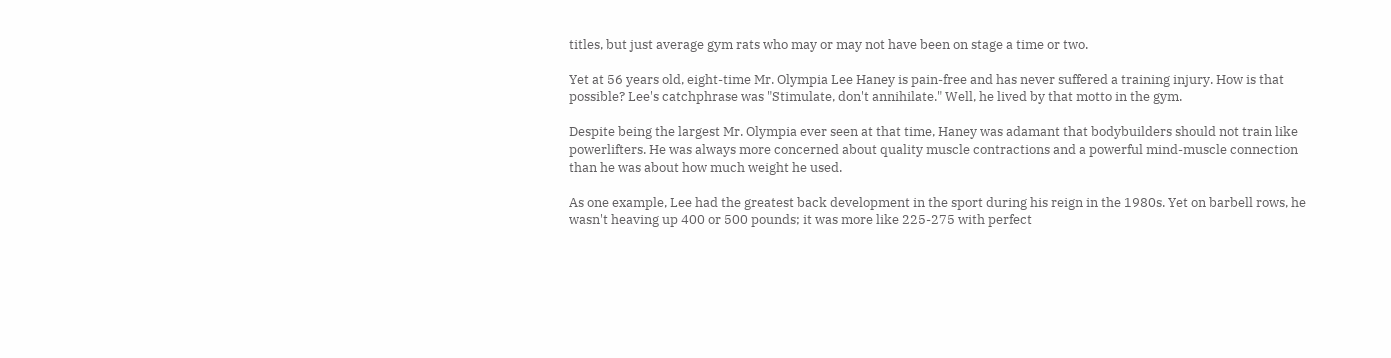titles, but just average gym rats who may or may not have been on stage a time or two.

Yet at 56 years old, eight-time Mr. Olympia Lee Haney is pain-free and has never suffered a training injury. How is that possible? Lee's catchphrase was "Stimulate, don't annihilate." Well, he lived by that motto in the gym.

Despite being the largest Mr. Olympia ever seen at that time, Haney was adamant that bodybuilders should not train like powerlifters. He was always more concerned about quality muscle contractions and a powerful mind-muscle connection than he was about how much weight he used.

As one example, Lee had the greatest back development in the sport during his reign in the 1980s. Yet on barbell rows, he wasn't heaving up 400 or 500 pounds; it was more like 225-275 with perfect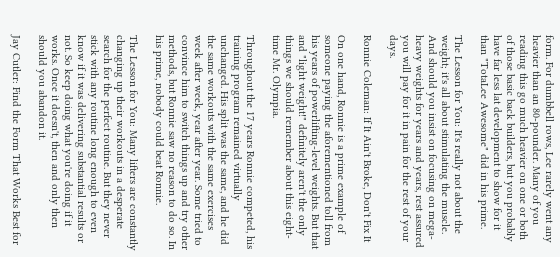form. For dumbbell rows, Lee rarely went any heavier than an 80-pounder. Many of you reading this go much heavier on one or both of those basic back builders, but you probably have far less lat development to show for it than "TotaLee Awesome" did in his prime.

The Lesson for You: It's really not about the weight; it's all about stimulating the muscle. And should you insist on focusing on mega-heavy weights for years and years, rest assured you will pay for it in pain for the rest of your days.

Ronnie Coleman: If It Ain't Broke, Don't Fix It

On one hand, Ronnie is a prime example of someone paying the aforementioned toll from his years of powerlifting-level weights. But that and "light weight!" definitely aren't the only things we should remember about this eight-time Mr. Olympia.

Throughout the 17 years Ronnie competed, his training program remained virtually unchanged. His split was the same, and he did the same workouts with the same exercises week after week, year after year. Some tried to convince him to switch things up and try other methods, but Ronnie saw no reason to do so. In his prime, nobody could beat Ronnie.

The Lesson for You: Many lifters are constantly changing up their workouts in a desperate search for the perfect routine. But they never stick with any routine long enough to even know if it was delivering substantial results or not. So keep doing what you're doing if it works. Once it doesn't, then and only then should you abandon it.

Jay Cutler: Find the Form That Works Best for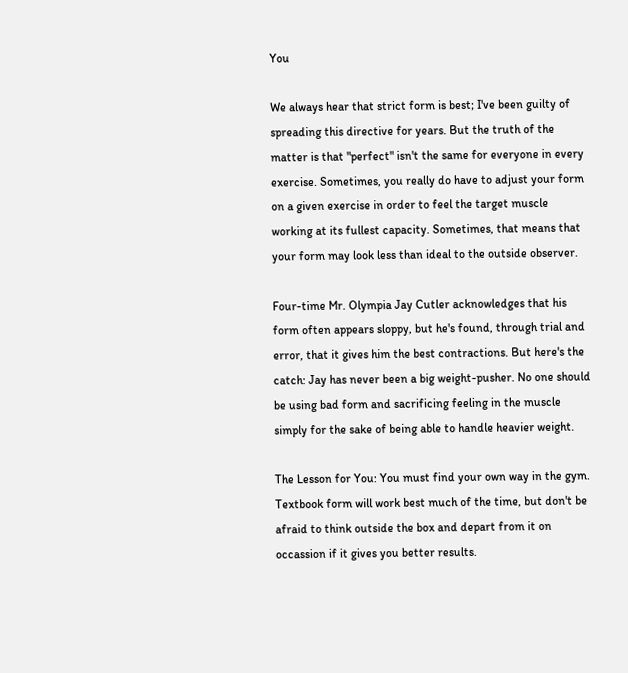You

We always hear that strict form is best; I've been guilty of spreading this directive for years. But the truth of the matter is that "perfect" isn't the same for everyone in every exercise. Sometimes, you really do have to adjust your form on a given exercise in order to feel the target muscle working at its fullest capacity. Sometimes, that means that your form may look less than ideal to the outside observer.

Four-time Mr. Olympia Jay Cutler acknowledges that his form often appears sloppy, but he's found, through trial and error, that it gives him the best contractions. But here's the catch: Jay has never been a big weight-pusher. No one should be using bad form and sacrificing feeling in the muscle simply for the sake of being able to handle heavier weight.

The Lesson for You: You must find your own way in the gym. Textbook form will work best much of the time, but don't be afraid to think outside the box and depart from it on occassion if it gives you better results.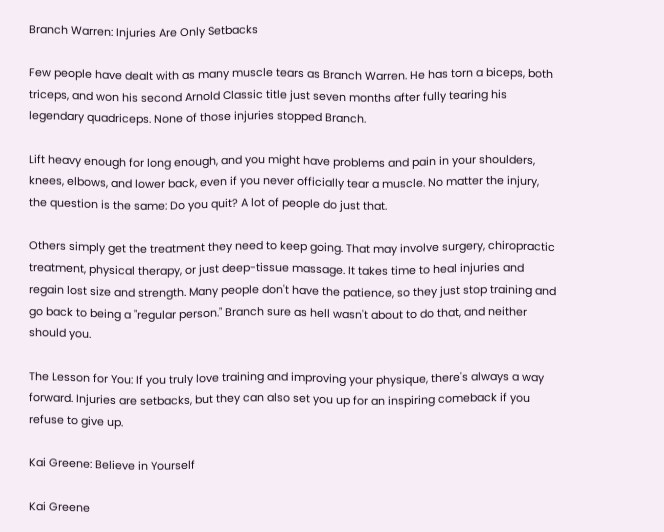Branch Warren: Injuries Are Only Setbacks

Few people have dealt with as many muscle tears as Branch Warren. He has torn a biceps, both triceps, and won his second Arnold Classic title just seven months after fully tearing his legendary quadriceps. None of those injuries stopped Branch.

Lift heavy enough for long enough, and you might have problems and pain in your shoulders, knees, elbows, and lower back, even if you never officially tear a muscle. No matter the injury, the question is the same: Do you quit? A lot of people do just that.

Others simply get the treatment they need to keep going. That may involve surgery, chiropractic treatment, physical therapy, or just deep-tissue massage. It takes time to heal injuries and regain lost size and strength. Many people don't have the patience, so they just stop training and go back to being a "regular person." Branch sure as hell wasn't about to do that, and neither should you.

The Lesson for You: If you truly love training and improving your physique, there's always a way forward. Injuries are setbacks, but they can also set you up for an inspiring comeback if you refuse to give up.

Kai Greene: Believe in Yourself

Kai Greene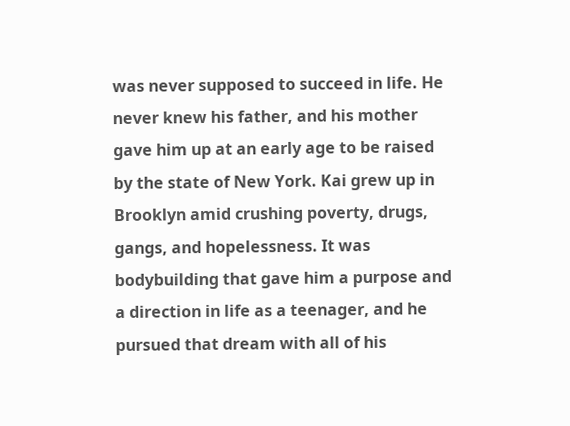was never supposed to succeed in life. He never knew his father, and his mother gave him up at an early age to be raised by the state of New York. Kai grew up in Brooklyn amid crushing poverty, drugs, gangs, and hopelessness. It was bodybuilding that gave him a purpose and a direction in life as a teenager, and he pursued that dream with all of his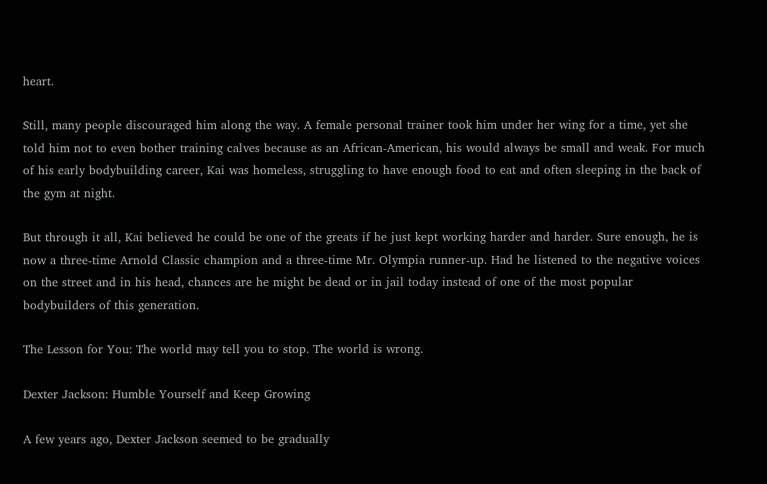heart.

Still, many people discouraged him along the way. A female personal trainer took him under her wing for a time, yet she told him not to even bother training calves because as an African-American, his would always be small and weak. For much of his early bodybuilding career, Kai was homeless, struggling to have enough food to eat and often sleeping in the back of the gym at night.

But through it all, Kai believed he could be one of the greats if he just kept working harder and harder. Sure enough, he is now a three-time Arnold Classic champion and a three-time Mr. Olympia runner-up. Had he listened to the negative voices on the street and in his head, chances are he might be dead or in jail today instead of one of the most popular bodybuilders of this generation.

The Lesson for You: The world may tell you to stop. The world is wrong.

Dexter Jackson: Humble Yourself and Keep Growing

A few years ago, Dexter Jackson seemed to be gradually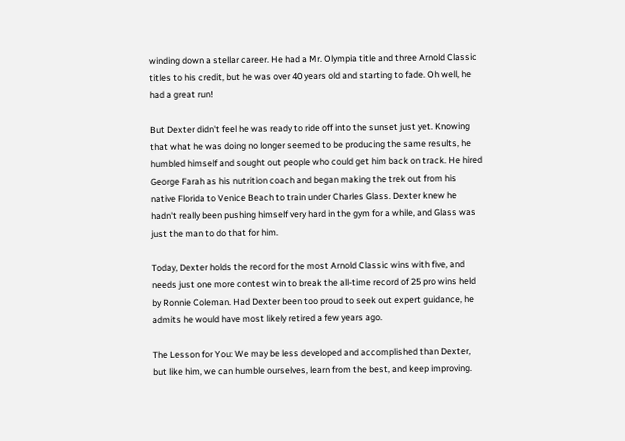winding down a stellar career. He had a Mr. Olympia title and three Arnold Classic titles to his credit, but he was over 40 years old and starting to fade. Oh well, he had a great run!

But Dexter didn't feel he was ready to ride off into the sunset just yet. Knowing that what he was doing no longer seemed to be producing the same results, he humbled himself and sought out people who could get him back on track. He hired George Farah as his nutrition coach and began making the trek out from his native Florida to Venice Beach to train under Charles Glass. Dexter knew he hadn't really been pushing himself very hard in the gym for a while, and Glass was just the man to do that for him.

Today, Dexter holds the record for the most Arnold Classic wins with five, and needs just one more contest win to break the all-time record of 25 pro wins held by Ronnie Coleman. Had Dexter been too proud to seek out expert guidance, he admits he would have most likely retired a few years ago.

The Lesson for You: We may be less developed and accomplished than Dexter, but like him, we can humble ourselves, learn from the best, and keep improving.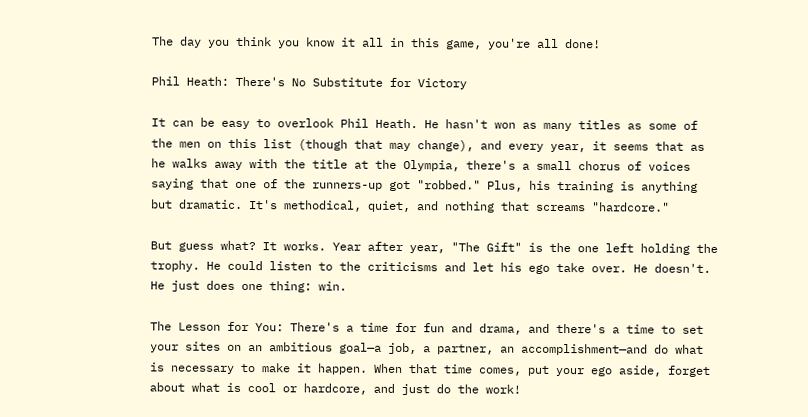The day you think you know it all in this game, you're all done!

Phil Heath: There's No Substitute for Victory

It can be easy to overlook Phil Heath. He hasn't won as many titles as some of the men on this list (though that may change), and every year, it seems that as he walks away with the title at the Olympia, there's a small chorus of voices saying that one of the runners-up got "robbed." Plus, his training is anything but dramatic. It's methodical, quiet, and nothing that screams "hardcore."

But guess what? It works. Year after year, "The Gift" is the one left holding the trophy. He could listen to the criticisms and let his ego take over. He doesn't. He just does one thing: win.

The Lesson for You: There's a time for fun and drama, and there's a time to set your sites on an ambitious goal—a job, a partner, an accomplishment—and do what is necessary to make it happen. When that time comes, put your ego aside, forget about what is cool or hardcore, and just do the work!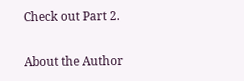Check out Part 2.

About the Author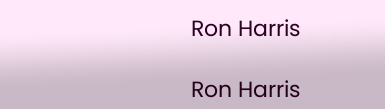Ron Harris

Ron Harris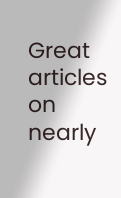Great articles on nearly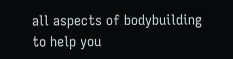all aspects of bodybuilding to help you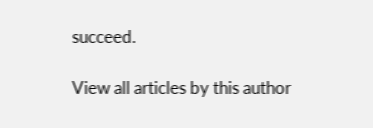succeed.

View all articles by this author